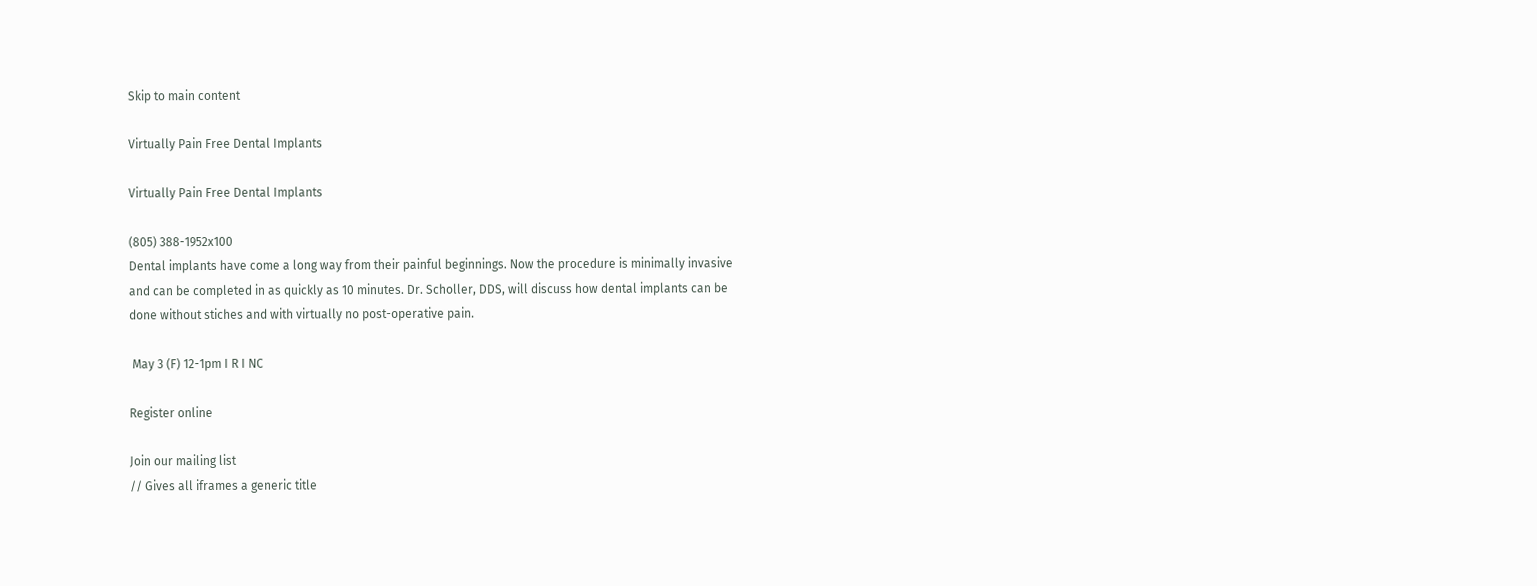Skip to main content

Virtually Pain Free Dental Implants

Virtually Pain Free Dental Implants

(805) 388-1952x100
Dental implants have come a long way from their painful beginnings. Now the procedure is minimally invasive and can be completed in as quickly as 10 minutes. Dr. Scholler, DDS, will discuss how dental implants can be done without stiches and with virtually no post-operative pain.

 May 3 (F) 12-1pm I R I NC

Register online

Join our mailing list
// Gives all iframes a generic title